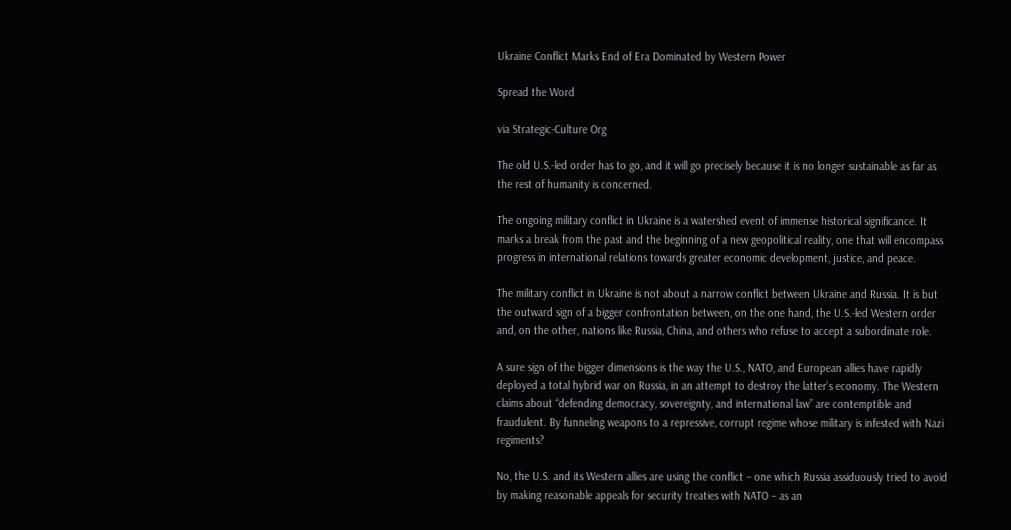Ukraine Conflict Marks End of Era Dominated by Western Power

Spread the Word

via Strategic-Culture Org

The old U.S.-led order has to go, and it will go precisely because it is no longer sustainable as far as the rest of humanity is concerned.

The ongoing military conflict in Ukraine is a watershed event of immense historical significance. It marks a break from the past and the beginning of a new geopolitical reality, one that will encompass progress in international relations towards greater economic development, justice, and peace.

The military conflict in Ukraine is not about a narrow conflict between Ukraine and Russia. It is but the outward sign of a bigger confrontation between, on the one hand, the U.S.-led Western order and, on the other, nations like Russia, China, and others who refuse to accept a subordinate role.

A sure sign of the bigger dimensions is the way the U.S., NATO, and European allies have rapidly deployed a total hybrid war on Russia, in an attempt to destroy the latter’s economy. The Western claims about “defending democracy, sovereignty, and international law” are contemptible and fraudulent. By funneling weapons to a repressive, corrupt regime whose military is infested with Nazi regiments?

No, the U.S. and its Western allies are using the conflict – one which Russia assiduously tried to avoid by making reasonable appeals for security treaties with NATO – as an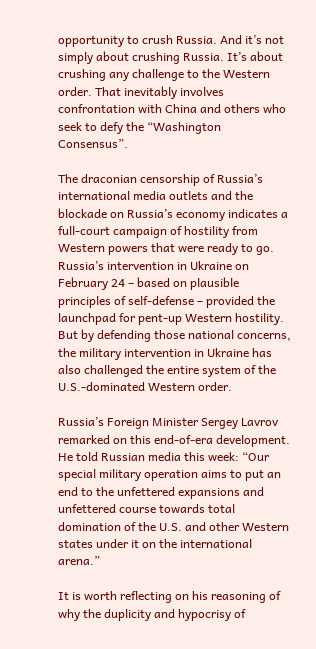opportunity to crush Russia. And it’s not simply about crushing Russia. It’s about crushing any challenge to the Western order. That inevitably involves confrontation with China and others who seek to defy the “Washington Consensus”.

The draconian censorship of Russia’s international media outlets and the blockade on Russia’s economy indicates a full-court campaign of hostility from Western powers that were ready to go. Russia’s intervention in Ukraine on February 24 – based on plausible principles of self-defense – provided the launchpad for pent-up Western hostility. But by defending those national concerns, the military intervention in Ukraine has also challenged the entire system of the U.S.-dominated Western order.

Russia’s Foreign Minister Sergey Lavrov remarked on this end-of-era development. He told Russian media this week: “Our special military operation aims to put an end to the unfettered expansions and unfettered course towards total domination of the U.S. and other Western states under it on the international arena.”

It is worth reflecting on his reasoning of why the duplicity and hypocrisy of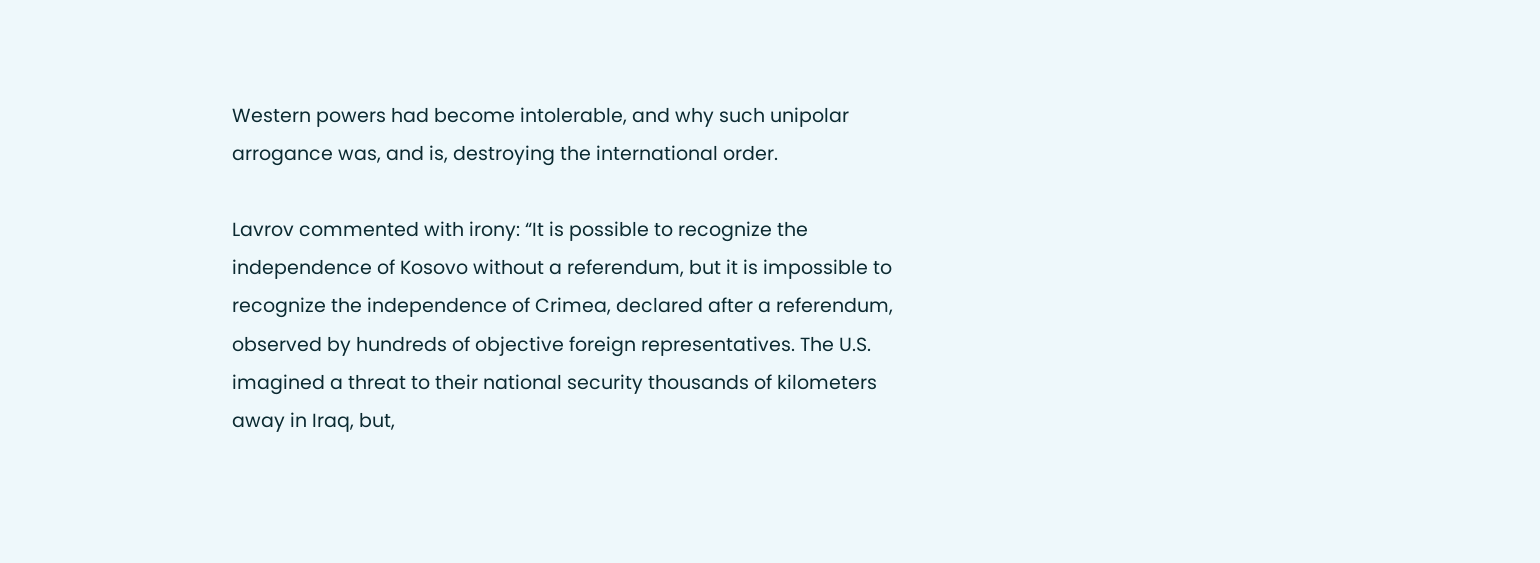Western powers had become intolerable, and why such unipolar arrogance was, and is, destroying the international order.

Lavrov commented with irony: “It is possible to recognize the independence of Kosovo without a referendum, but it is impossible to recognize the independence of Crimea, declared after a referendum, observed by hundreds of objective foreign representatives. The U.S. imagined a threat to their national security thousands of kilometers away in Iraq, but,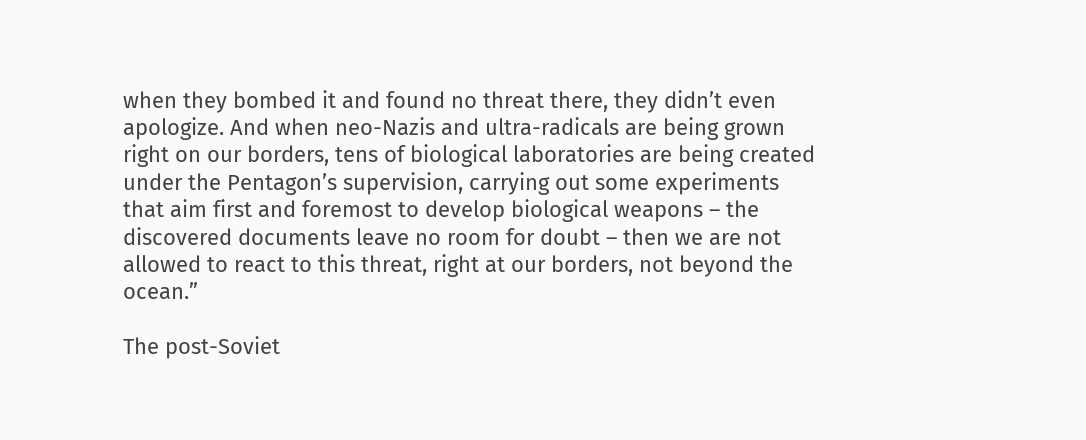when they bombed it and found no threat there, they didn’t even apologize. And when neo-Nazis and ultra-radicals are being grown right on our borders, tens of biological laboratories are being created under the Pentagon’s supervision, carrying out some experiments that aim first and foremost to develop biological weapons – the discovered documents leave no room for doubt – then we are not allowed to react to this threat, right at our borders, not beyond the ocean.”

The post-Soviet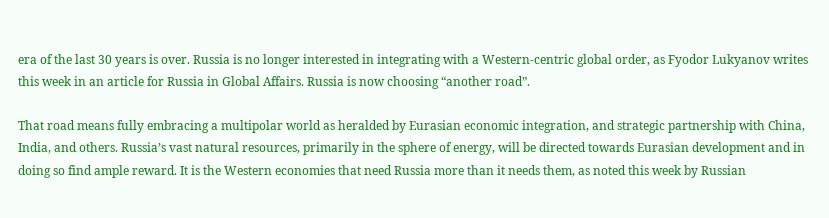era of the last 30 years is over. Russia is no longer interested in integrating with a Western-centric global order, as Fyodor Lukyanov writes this week in an article for Russia in Global Affairs. Russia is now choosing “another road”.

That road means fully embracing a multipolar world as heralded by Eurasian economic integration, and strategic partnership with China, India, and others. Russia’s vast natural resources, primarily in the sphere of energy, will be directed towards Eurasian development and in doing so find ample reward. It is the Western economies that need Russia more than it needs them, as noted this week by Russian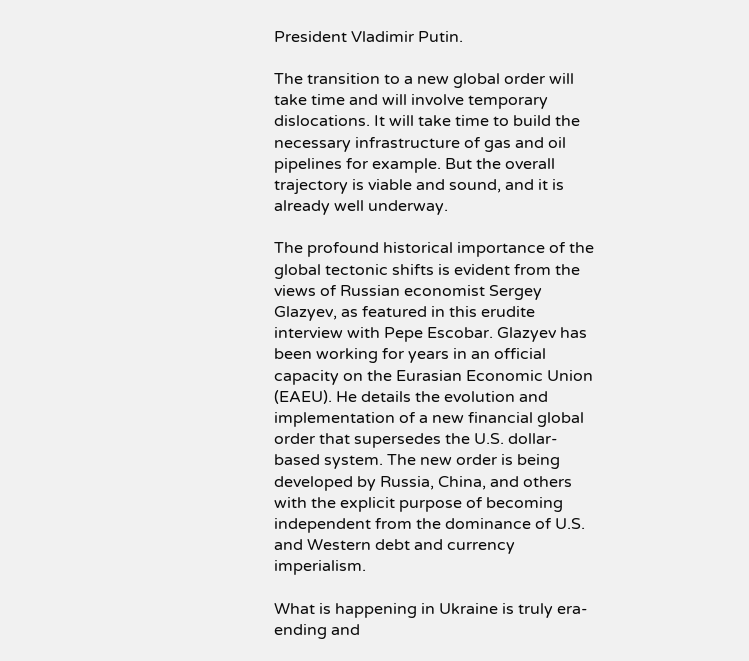President Vladimir Putin.

The transition to a new global order will take time and will involve temporary dislocations. It will take time to build the necessary infrastructure of gas and oil pipelines for example. But the overall trajectory is viable and sound, and it is already well underway.

The profound historical importance of the global tectonic shifts is evident from the views of Russian economist Sergey Glazyev, as featured in this erudite interview with Pepe Escobar. Glazyev has been working for years in an official capacity on the Eurasian Economic Union (EAEU). He details the evolution and implementation of a new financial global order that supersedes the U.S. dollar-based system. The new order is being developed by Russia, China, and others with the explicit purpose of becoming independent from the dominance of U.S. and Western debt and currency imperialism.

What is happening in Ukraine is truly era-ending and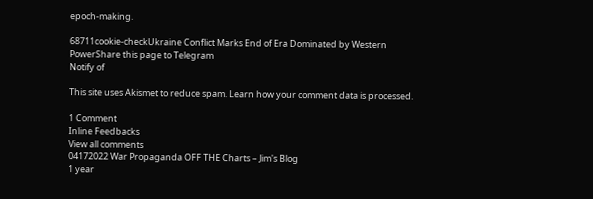epoch-making.

68711cookie-checkUkraine Conflict Marks End of Era Dominated by Western PowerShare this page to Telegram
Notify of

This site uses Akismet to reduce spam. Learn how your comment data is processed.

1 Comment
Inline Feedbacks
View all comments
04172022 War Propaganda OFF THE Charts – Jim's Blog
1 year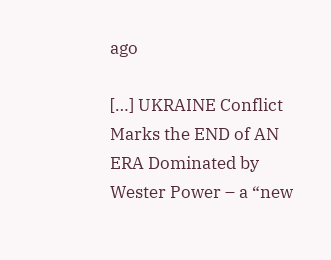ago

[…] UKRAINE Conflict Marks the END of AN ERA Dominated by Wester Power – a “new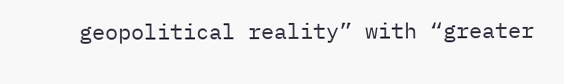geopolitical reality” with “greater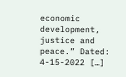economic development, justice and peace.” Dated: 4-15-2022 […]